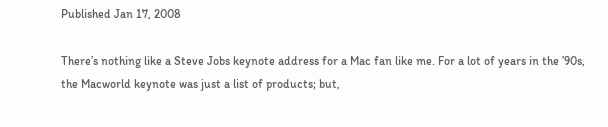Published Jan 17, 2008

There’s nothing like a Steve Jobs keynote address for a Mac fan like me. For a lot of years in the ’90s, the Macworld keynote was just a list of products; but,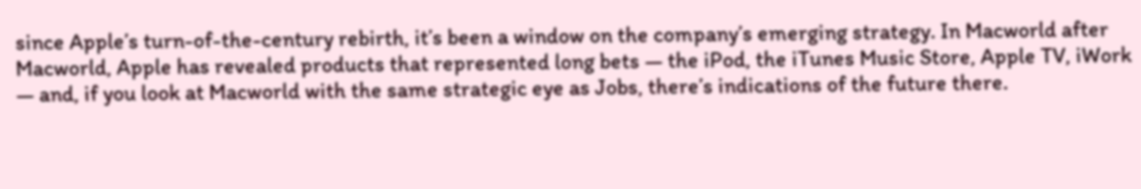since Apple’s turn-of-the-century rebirth, it’s been a window on the company’s emerging strategy. In Macworld after Macworld, Apple has revealed products that represented long bets — the iPod, the iTunes Music Store, Apple TV, iWork — and, if you look at Macworld with the same strategic eye as Jobs, there’s indications of the future there.